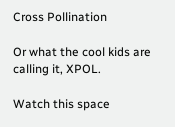Cross Pollination

Or what the cool kids are calling it, XPOL.

Watch this space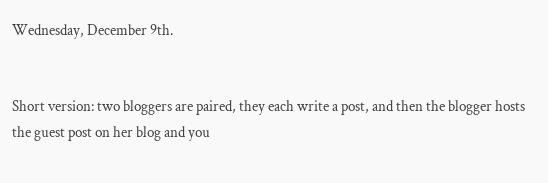Wednesday, December 9th.


Short version: two bloggers are paired, they each write a post, and then the blogger hosts the guest post on her blog and you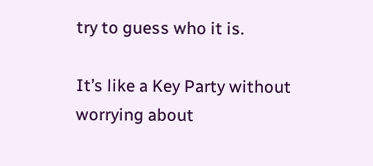try to guess who it is.

It’s like a Key Party without worrying about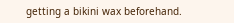getting a bikini wax beforehand.